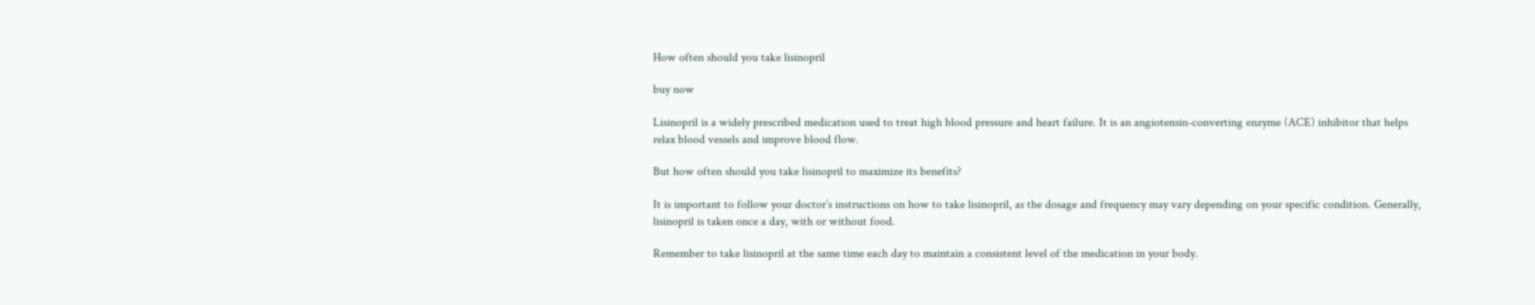How often should you take lisinopril

buy now

Lisinopril is a widely prescribed medication used to treat high blood pressure and heart failure. It is an angiotensin-converting enzyme (ACE) inhibitor that helps relax blood vessels and improve blood flow.

But how often should you take lisinopril to maximize its benefits?

It is important to follow your doctor’s instructions on how to take lisinopril, as the dosage and frequency may vary depending on your specific condition. Generally, lisinopril is taken once a day, with or without food.

Remember to take lisinopril at the same time each day to maintain a consistent level of the medication in your body.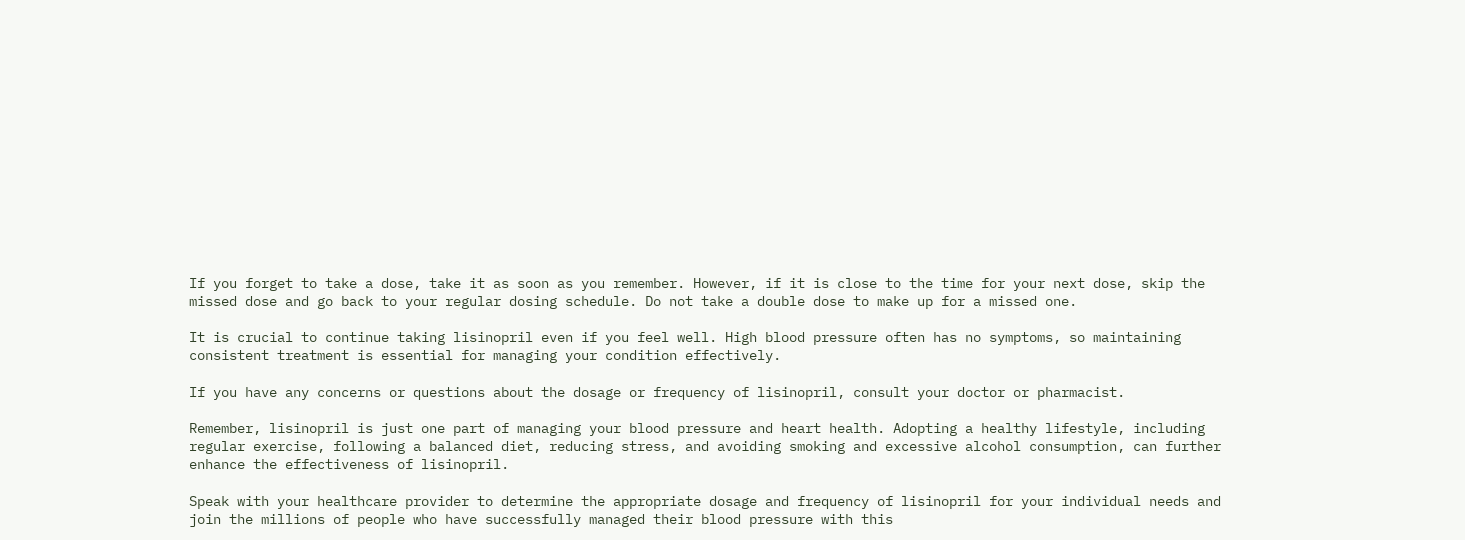If you forget to take a dose, take it as soon as you remember. However, if it is close to the time for your next dose, skip the missed dose and go back to your regular dosing schedule. Do not take a double dose to make up for a missed one.

It is crucial to continue taking lisinopril even if you feel well. High blood pressure often has no symptoms, so maintaining consistent treatment is essential for managing your condition effectively.

If you have any concerns or questions about the dosage or frequency of lisinopril, consult your doctor or pharmacist.

Remember, lisinopril is just one part of managing your blood pressure and heart health. Adopting a healthy lifestyle, including regular exercise, following a balanced diet, reducing stress, and avoiding smoking and excessive alcohol consumption, can further enhance the effectiveness of lisinopril.

Speak with your healthcare provider to determine the appropriate dosage and frequency of lisinopril for your individual needs and join the millions of people who have successfully managed their blood pressure with this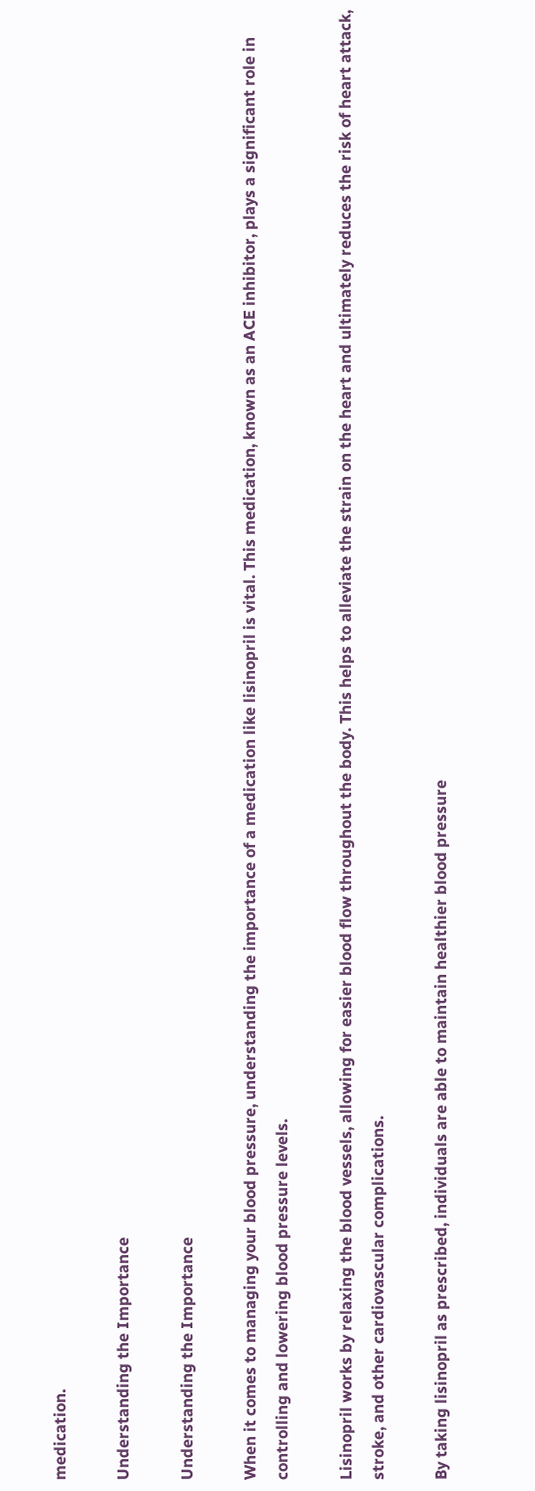medication.

Understanding the Importance

Understanding the Importance

When it comes to managing your blood pressure, understanding the importance of a medication like lisinopril is vital. This medication, known as an ACE inhibitor, plays a significant role in controlling and lowering blood pressure levels.

Lisinopril works by relaxing the blood vessels, allowing for easier blood flow throughout the body. This helps to alleviate the strain on the heart and ultimately reduces the risk of heart attack, stroke, and other cardiovascular complications.

By taking lisinopril as prescribed, individuals are able to maintain healthier blood pressure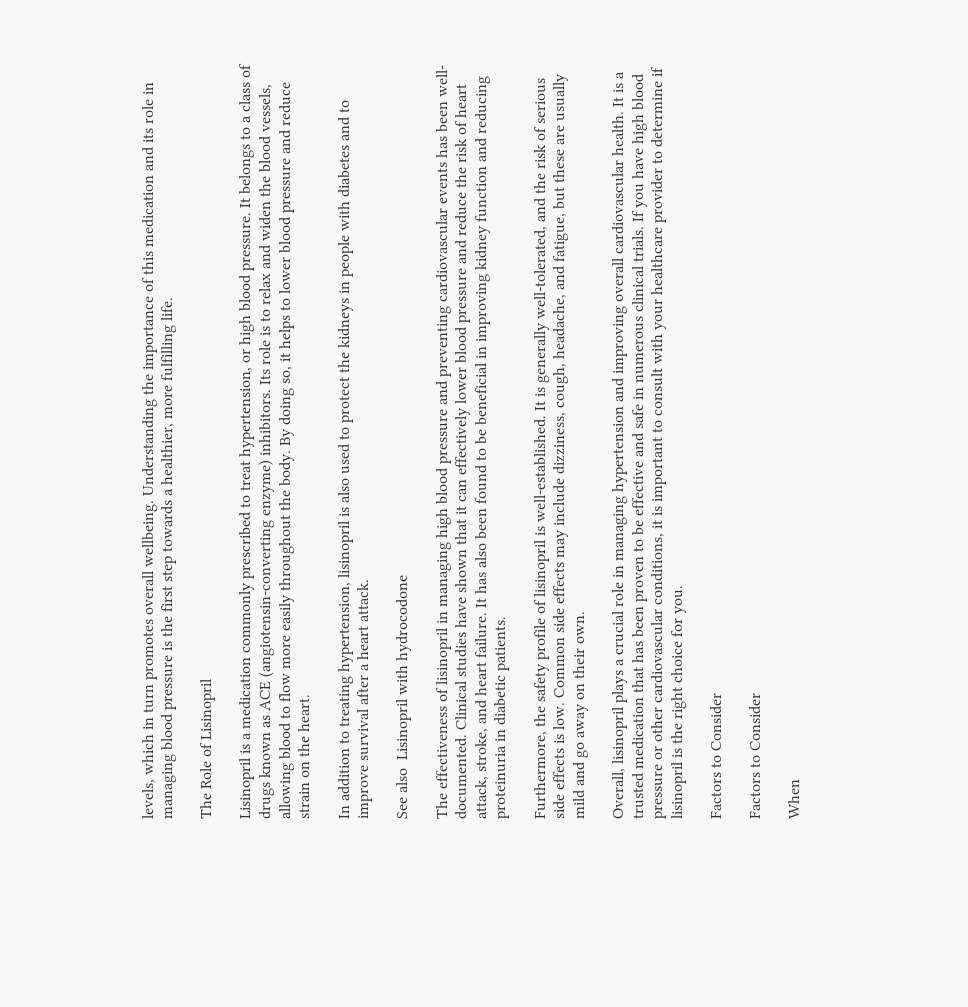levels, which in turn promotes overall wellbeing. Understanding the importance of this medication and its role in managing blood pressure is the first step towards a healthier, more fulfilling life.

The Role of Lisinopril

Lisinopril is a medication commonly prescribed to treat hypertension, or high blood pressure. It belongs to a class of drugs known as ACE (angiotensin-converting enzyme) inhibitors. Its role is to relax and widen the blood vessels, allowing blood to flow more easily throughout the body. By doing so, it helps to lower blood pressure and reduce strain on the heart.

In addition to treating hypertension, lisinopril is also used to protect the kidneys in people with diabetes and to improve survival after a heart attack.

See also  Lisinopril with hydrocodone

The effectiveness of lisinopril in managing high blood pressure and preventing cardiovascular events has been well-documented. Clinical studies have shown that it can effectively lower blood pressure and reduce the risk of heart attack, stroke, and heart failure. It has also been found to be beneficial in improving kidney function and reducing proteinuria in diabetic patients.

Furthermore, the safety profile of lisinopril is well-established. It is generally well-tolerated, and the risk of serious side effects is low. Common side effects may include dizziness, cough, headache, and fatigue, but these are usually mild and go away on their own.

Overall, lisinopril plays a crucial role in managing hypertension and improving overall cardiovascular health. It is a trusted medication that has been proven to be effective and safe in numerous clinical trials. If you have high blood pressure or other cardiovascular conditions, it is important to consult with your healthcare provider to determine if lisinopril is the right choice for you.

Factors to Consider

Factors to Consider

When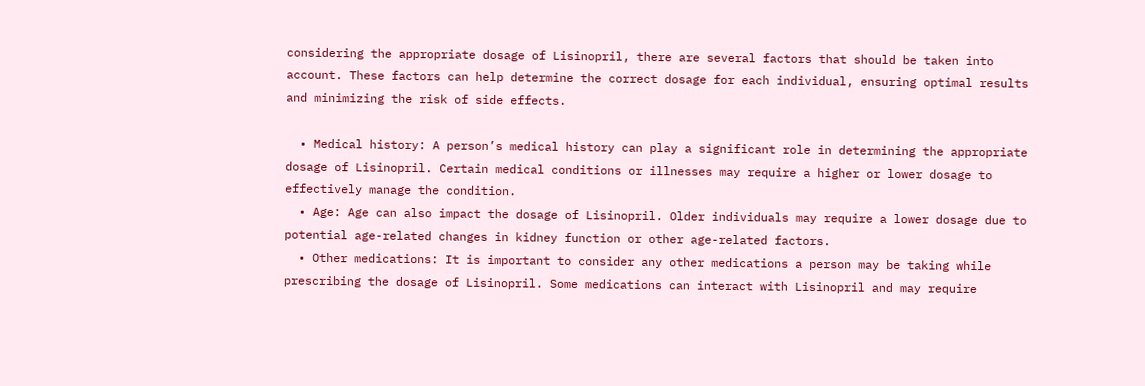considering the appropriate dosage of Lisinopril, there are several factors that should be taken into account. These factors can help determine the correct dosage for each individual, ensuring optimal results and minimizing the risk of side effects.

  • Medical history: A person’s medical history can play a significant role in determining the appropriate dosage of Lisinopril. Certain medical conditions or illnesses may require a higher or lower dosage to effectively manage the condition.
  • Age: Age can also impact the dosage of Lisinopril. Older individuals may require a lower dosage due to potential age-related changes in kidney function or other age-related factors.
  • Other medications: It is important to consider any other medications a person may be taking while prescribing the dosage of Lisinopril. Some medications can interact with Lisinopril and may require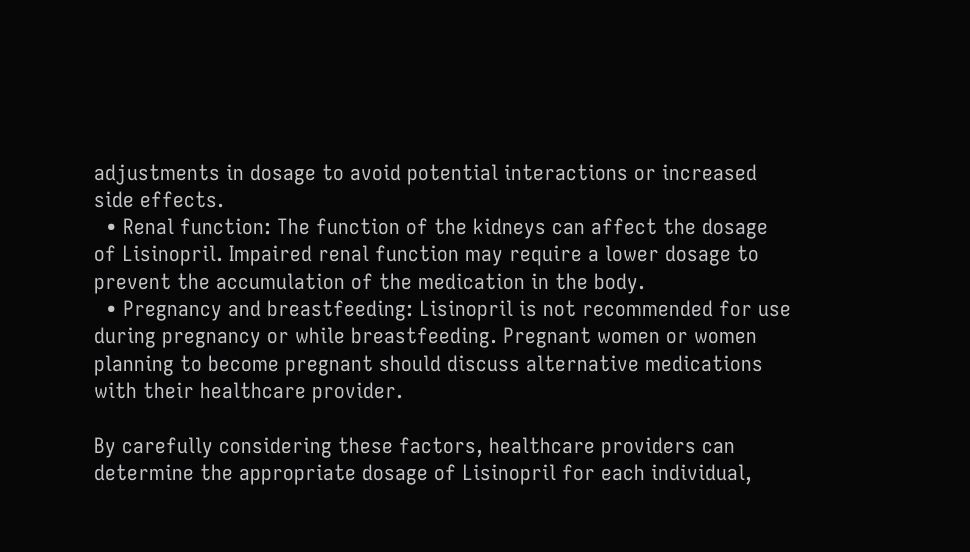adjustments in dosage to avoid potential interactions or increased side effects.
  • Renal function: The function of the kidneys can affect the dosage of Lisinopril. Impaired renal function may require a lower dosage to prevent the accumulation of the medication in the body.
  • Pregnancy and breastfeeding: Lisinopril is not recommended for use during pregnancy or while breastfeeding. Pregnant women or women planning to become pregnant should discuss alternative medications with their healthcare provider.

By carefully considering these factors, healthcare providers can determine the appropriate dosage of Lisinopril for each individual,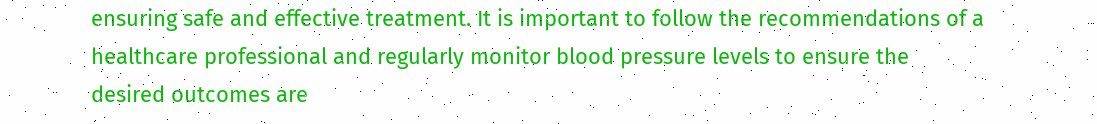ensuring safe and effective treatment. It is important to follow the recommendations of a healthcare professional and regularly monitor blood pressure levels to ensure the desired outcomes are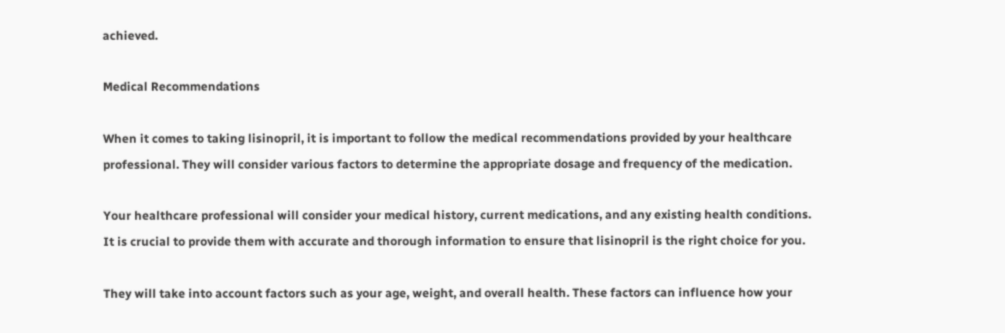achieved.

Medical Recommendations

When it comes to taking lisinopril, it is important to follow the medical recommendations provided by your healthcare professional. They will consider various factors to determine the appropriate dosage and frequency of the medication.

Your healthcare professional will consider your medical history, current medications, and any existing health conditions. It is crucial to provide them with accurate and thorough information to ensure that lisinopril is the right choice for you.

They will take into account factors such as your age, weight, and overall health. These factors can influence how your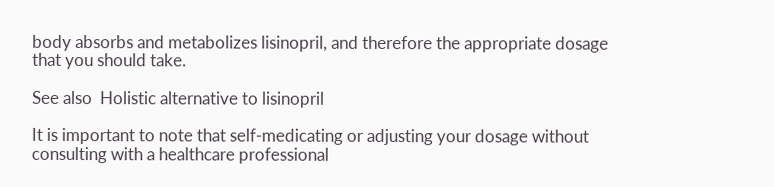body absorbs and metabolizes lisinopril, and therefore the appropriate dosage that you should take.

See also  Holistic alternative to lisinopril

It is important to note that self-medicating or adjusting your dosage without consulting with a healthcare professional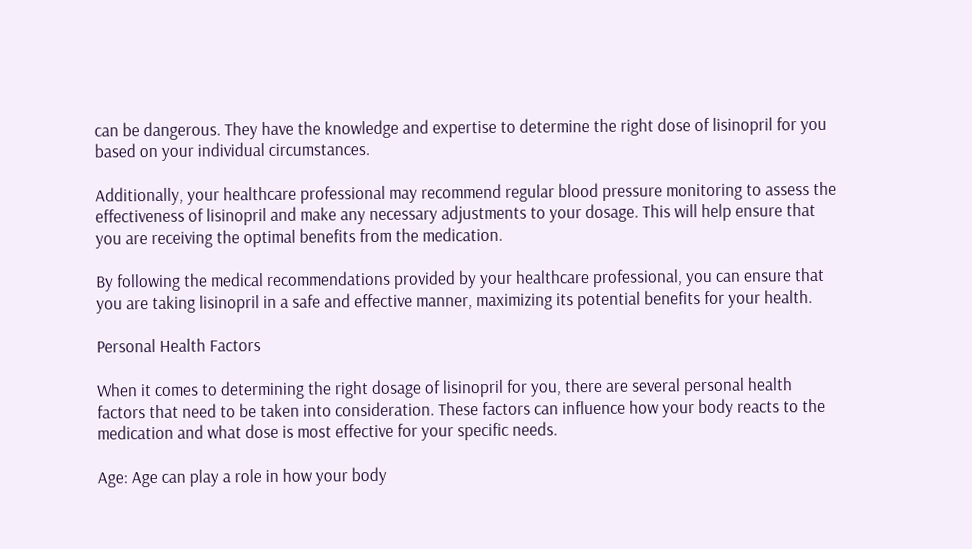can be dangerous. They have the knowledge and expertise to determine the right dose of lisinopril for you based on your individual circumstances.

Additionally, your healthcare professional may recommend regular blood pressure monitoring to assess the effectiveness of lisinopril and make any necessary adjustments to your dosage. This will help ensure that you are receiving the optimal benefits from the medication.

By following the medical recommendations provided by your healthcare professional, you can ensure that you are taking lisinopril in a safe and effective manner, maximizing its potential benefits for your health.

Personal Health Factors

When it comes to determining the right dosage of lisinopril for you, there are several personal health factors that need to be taken into consideration. These factors can influence how your body reacts to the medication and what dose is most effective for your specific needs.

Age: Age can play a role in how your body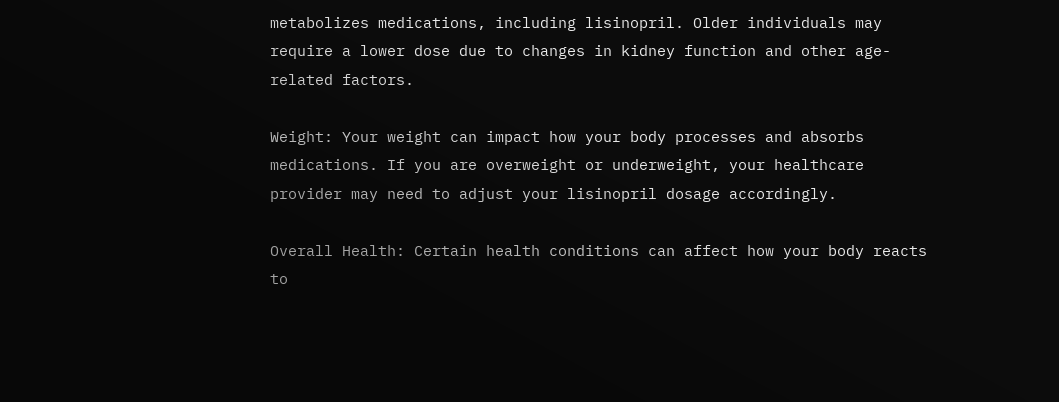metabolizes medications, including lisinopril. Older individuals may require a lower dose due to changes in kidney function and other age-related factors.

Weight: Your weight can impact how your body processes and absorbs medications. If you are overweight or underweight, your healthcare provider may need to adjust your lisinopril dosage accordingly.

Overall Health: Certain health conditions can affect how your body reacts to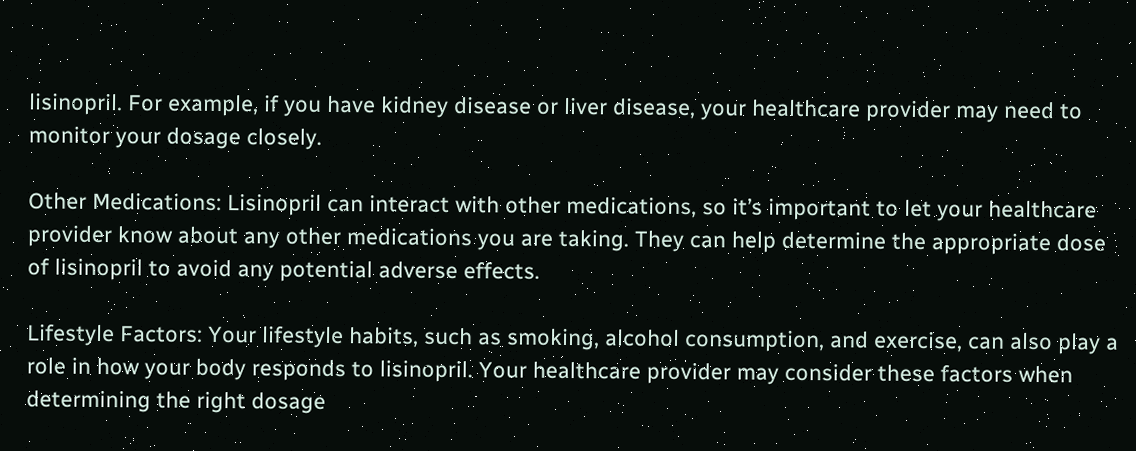lisinopril. For example, if you have kidney disease or liver disease, your healthcare provider may need to monitor your dosage closely.

Other Medications: Lisinopril can interact with other medications, so it’s important to let your healthcare provider know about any other medications you are taking. They can help determine the appropriate dose of lisinopril to avoid any potential adverse effects.

Lifestyle Factors: Your lifestyle habits, such as smoking, alcohol consumption, and exercise, can also play a role in how your body responds to lisinopril. Your healthcare provider may consider these factors when determining the right dosage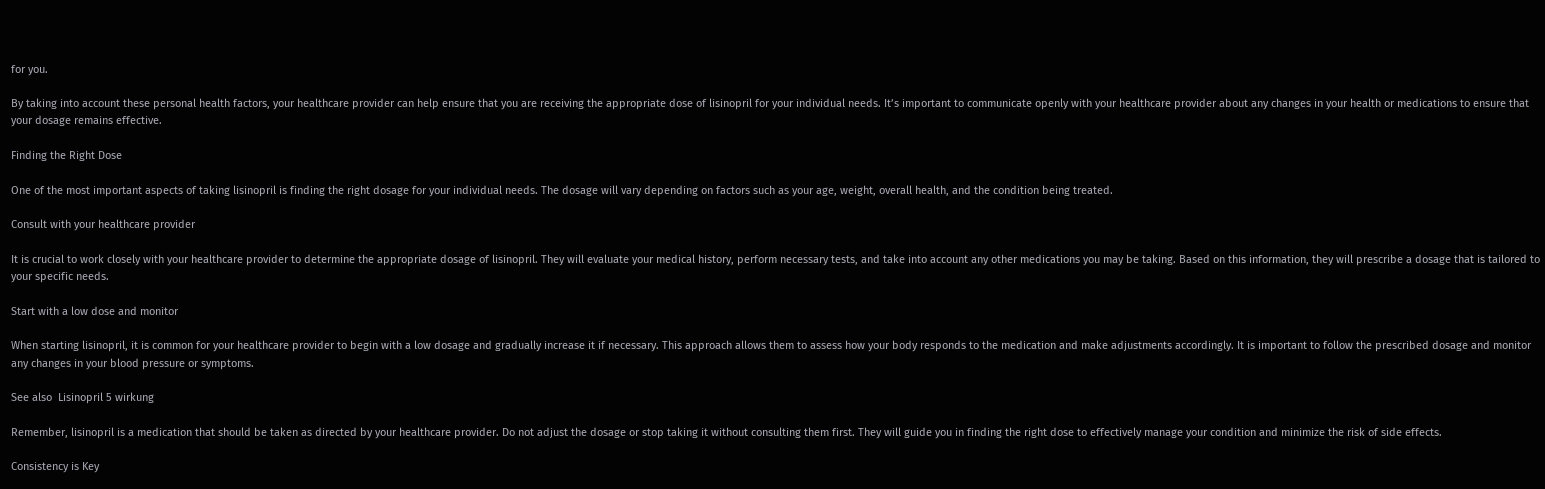for you.

By taking into account these personal health factors, your healthcare provider can help ensure that you are receiving the appropriate dose of lisinopril for your individual needs. It’s important to communicate openly with your healthcare provider about any changes in your health or medications to ensure that your dosage remains effective.

Finding the Right Dose

One of the most important aspects of taking lisinopril is finding the right dosage for your individual needs. The dosage will vary depending on factors such as your age, weight, overall health, and the condition being treated.

Consult with your healthcare provider

It is crucial to work closely with your healthcare provider to determine the appropriate dosage of lisinopril. They will evaluate your medical history, perform necessary tests, and take into account any other medications you may be taking. Based on this information, they will prescribe a dosage that is tailored to your specific needs.

Start with a low dose and monitor

When starting lisinopril, it is common for your healthcare provider to begin with a low dosage and gradually increase it if necessary. This approach allows them to assess how your body responds to the medication and make adjustments accordingly. It is important to follow the prescribed dosage and monitor any changes in your blood pressure or symptoms.

See also  Lisinopril 5 wirkung

Remember, lisinopril is a medication that should be taken as directed by your healthcare provider. Do not adjust the dosage or stop taking it without consulting them first. They will guide you in finding the right dose to effectively manage your condition and minimize the risk of side effects.

Consistency is Key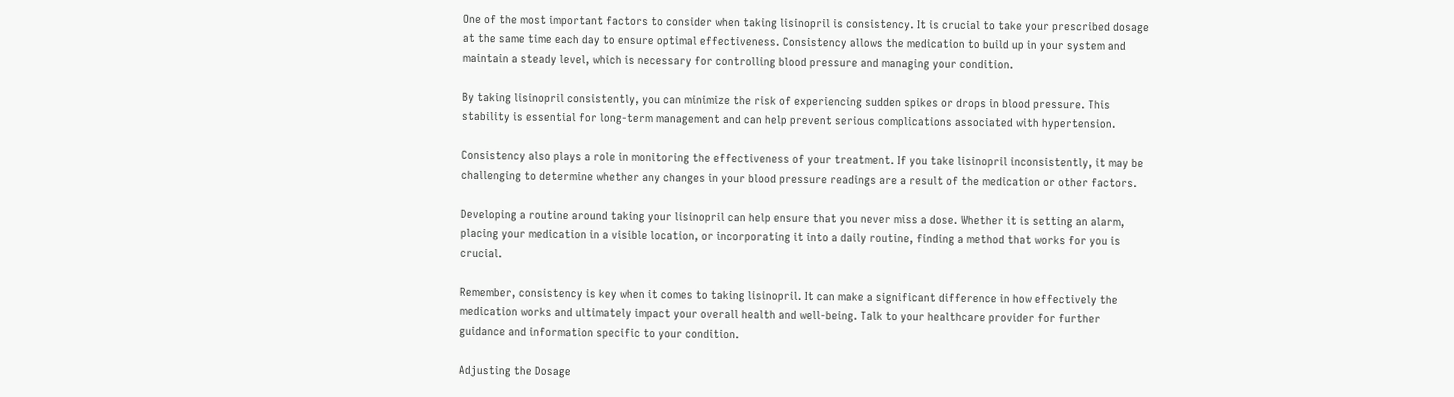One of the most important factors to consider when taking lisinopril is consistency. It is crucial to take your prescribed dosage at the same time each day to ensure optimal effectiveness. Consistency allows the medication to build up in your system and maintain a steady level, which is necessary for controlling blood pressure and managing your condition.

By taking lisinopril consistently, you can minimize the risk of experiencing sudden spikes or drops in blood pressure. This stability is essential for long-term management and can help prevent serious complications associated with hypertension.

Consistency also plays a role in monitoring the effectiveness of your treatment. If you take lisinopril inconsistently, it may be challenging to determine whether any changes in your blood pressure readings are a result of the medication or other factors.

Developing a routine around taking your lisinopril can help ensure that you never miss a dose. Whether it is setting an alarm, placing your medication in a visible location, or incorporating it into a daily routine, finding a method that works for you is crucial.

Remember, consistency is key when it comes to taking lisinopril. It can make a significant difference in how effectively the medication works and ultimately impact your overall health and well-being. Talk to your healthcare provider for further guidance and information specific to your condition.

Adjusting the Dosage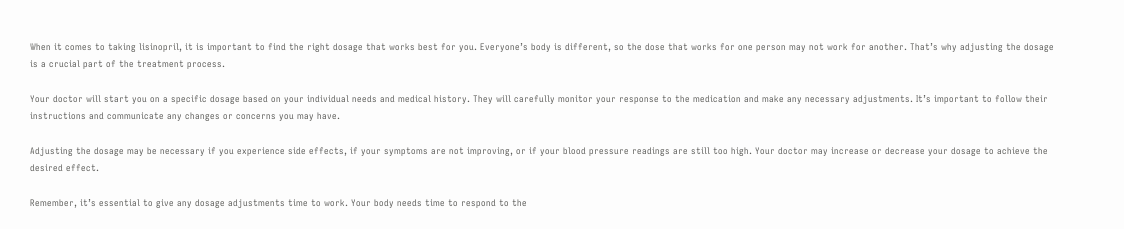When it comes to taking lisinopril, it is important to find the right dosage that works best for you. Everyone’s body is different, so the dose that works for one person may not work for another. That’s why adjusting the dosage is a crucial part of the treatment process.

Your doctor will start you on a specific dosage based on your individual needs and medical history. They will carefully monitor your response to the medication and make any necessary adjustments. It’s important to follow their instructions and communicate any changes or concerns you may have.

Adjusting the dosage may be necessary if you experience side effects, if your symptoms are not improving, or if your blood pressure readings are still too high. Your doctor may increase or decrease your dosage to achieve the desired effect.

Remember, it’s essential to give any dosage adjustments time to work. Your body needs time to respond to the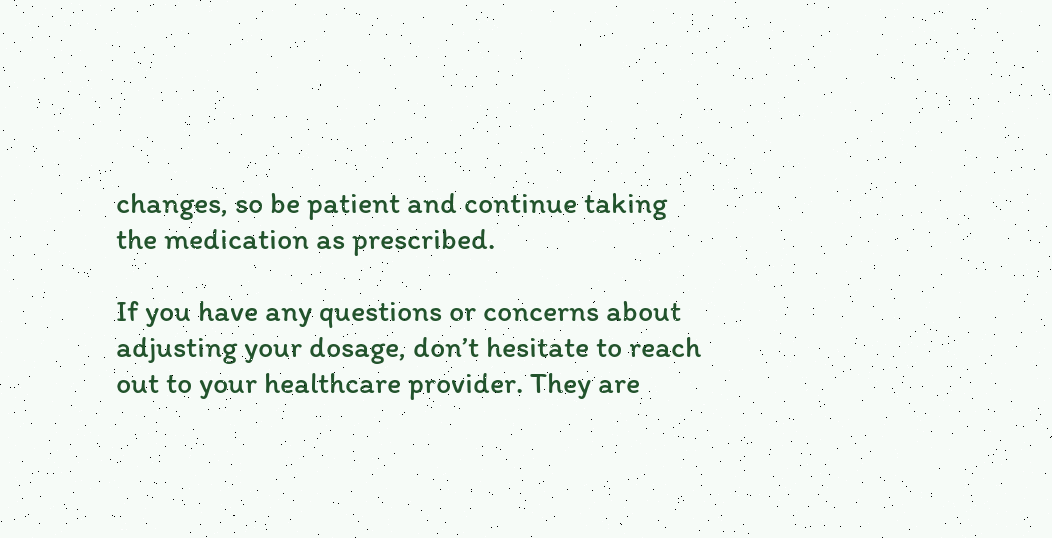changes, so be patient and continue taking the medication as prescribed.

If you have any questions or concerns about adjusting your dosage, don’t hesitate to reach out to your healthcare provider. They are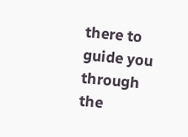there to guide you through the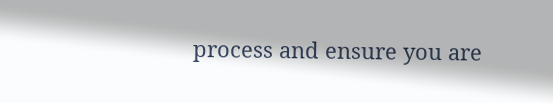process and ensure you are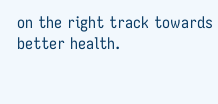on the right track towards better health.